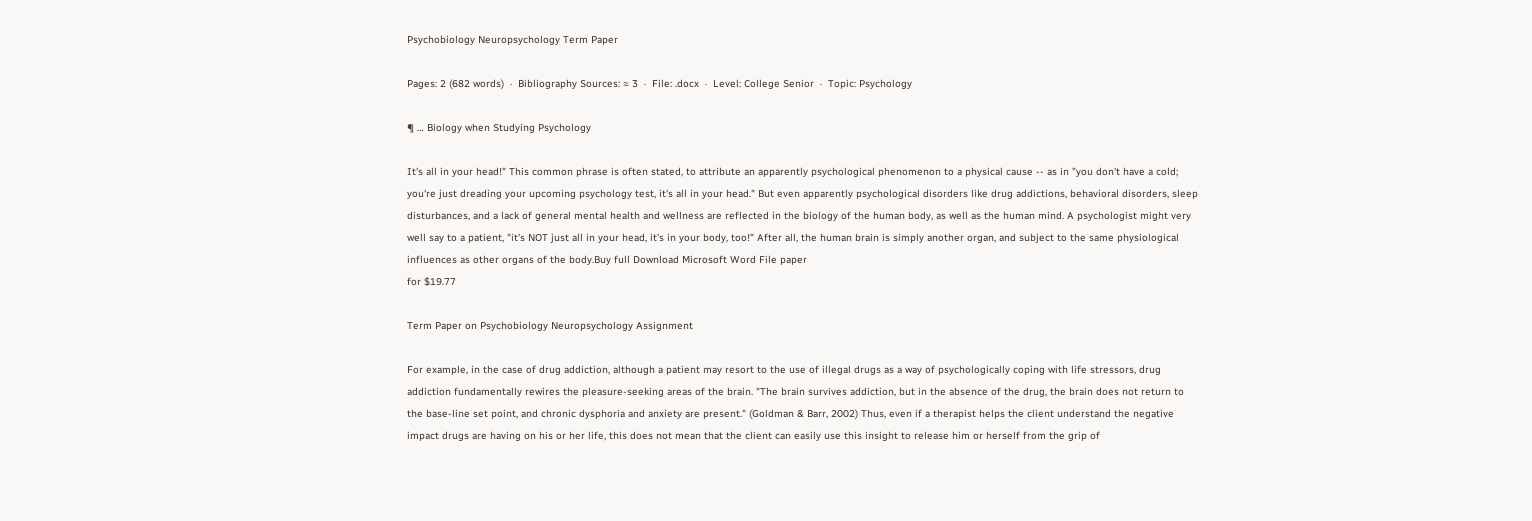Psychobiology Neuropsychology Term Paper

Pages: 2 (682 words)  ·  Bibliography Sources: ≈ 3  ·  File: .docx  ·  Level: College Senior  ·  Topic: Psychology

¶ … Biology when Studying Psychology

It's all in your head!" This common phrase is often stated, to attribute an apparently psychological phenomenon to a physical cause -- as in "you don't have a cold; you're just dreading your upcoming psychology test, it's all in your head." But even apparently psychological disorders like drug addictions, behavioral disorders, sleep disturbances, and a lack of general mental health and wellness are reflected in the biology of the human body, as well as the human mind. A psychologist might very well say to a patient, "it's NOT just all in your head, it's in your body, too!" After all, the human brain is simply another organ, and subject to the same physiological influences as other organs of the body.Buy full Download Microsoft Word File paper
for $19.77

Term Paper on Psychobiology Neuropsychology Assignment

For example, in the case of drug addiction, although a patient may resort to the use of illegal drugs as a way of psychologically coping with life stressors, drug addiction fundamentally rewires the pleasure-seeking areas of the brain. "The brain survives addiction, but in the absence of the drug, the brain does not return to the base-line set point, and chronic dysphoria and anxiety are present." (Goldman & Barr, 2002) Thus, even if a therapist helps the client understand the negative impact drugs are having on his or her life, this does not mean that the client can easily use this insight to release him or herself from the grip of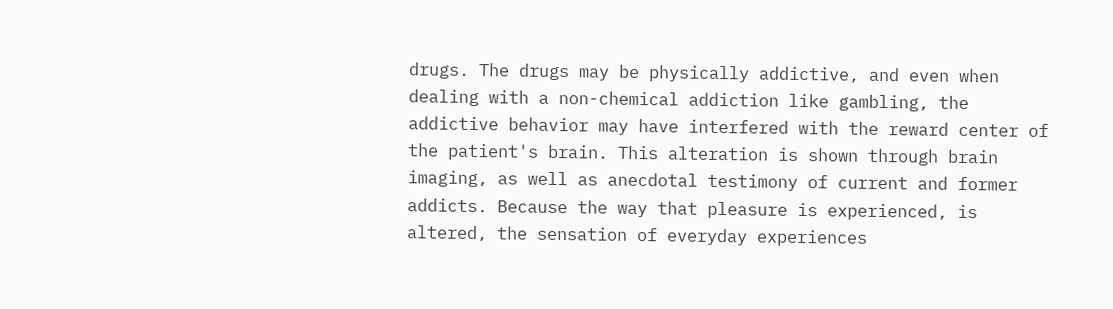drugs. The drugs may be physically addictive, and even when dealing with a non-chemical addiction like gambling, the addictive behavior may have interfered with the reward center of the patient's brain. This alteration is shown through brain imaging, as well as anecdotal testimony of current and former addicts. Because the way that pleasure is experienced, is altered, the sensation of everyday experiences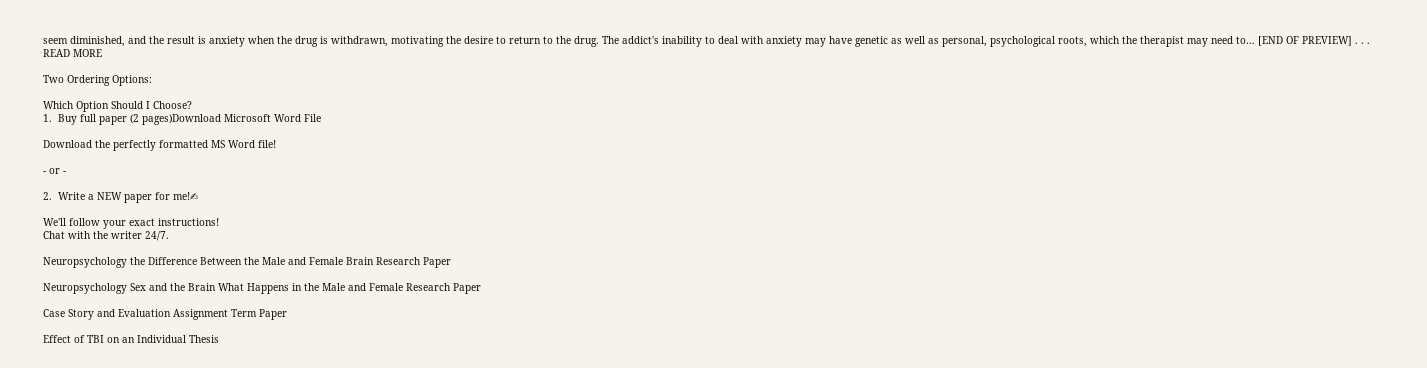seem diminished, and the result is anxiety when the drug is withdrawn, motivating the desire to return to the drug. The addict's inability to deal with anxiety may have genetic as well as personal, psychological roots, which the therapist may need to… [END OF PREVIEW] . . . READ MORE

Two Ordering Options:

Which Option Should I Choose?
1.  Buy full paper (2 pages)Download Microsoft Word File

Download the perfectly formatted MS Word file!

- or -

2.  Write a NEW paper for me!✍

We'll follow your exact instructions!
Chat with the writer 24/7.

Neuropsychology the Difference Between the Male and Female Brain Research Paper

Neuropsychology Sex and the Brain What Happens in the Male and Female Research Paper

Case Story and Evaluation Assignment Term Paper

Effect of TBI on an Individual Thesis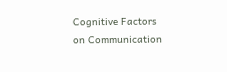Cognitive Factors on Communication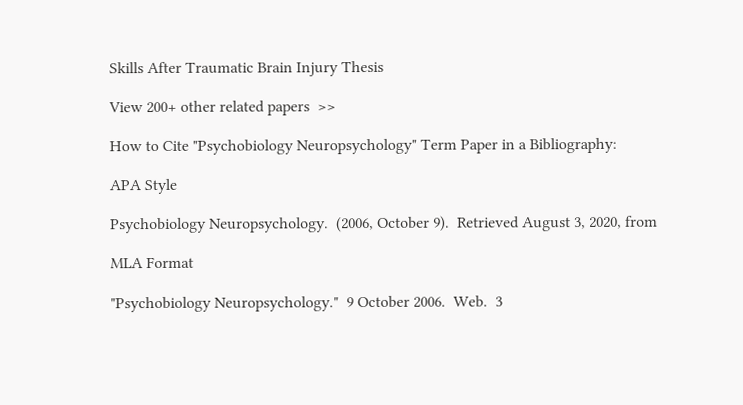Skills After Traumatic Brain Injury Thesis

View 200+ other related papers  >>

How to Cite "Psychobiology Neuropsychology" Term Paper in a Bibliography:

APA Style

Psychobiology Neuropsychology.  (2006, October 9).  Retrieved August 3, 2020, from

MLA Format

"Psychobiology Neuropsychology."  9 October 2006.  Web.  3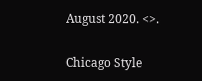August 2020. <>.

Chicago Style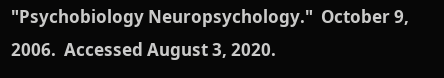"Psychobiology Neuropsychology."  October 9, 2006.  Accessed August 3, 2020.